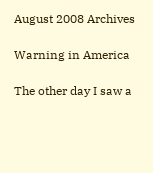August 2008 Archives

Warning in America

The other day I saw a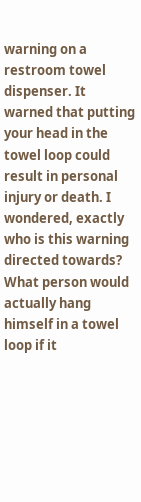warning on a restroom towel dispenser. It warned that putting your head in the towel loop could result in personal injury or death. I wondered, exactly who is this warning directed towards? What person would actually hang himself in a towel loop if it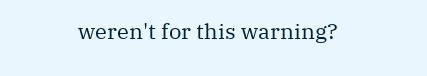weren't for this warning?